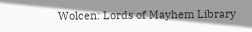Wolcen: Lords of Mayhem Library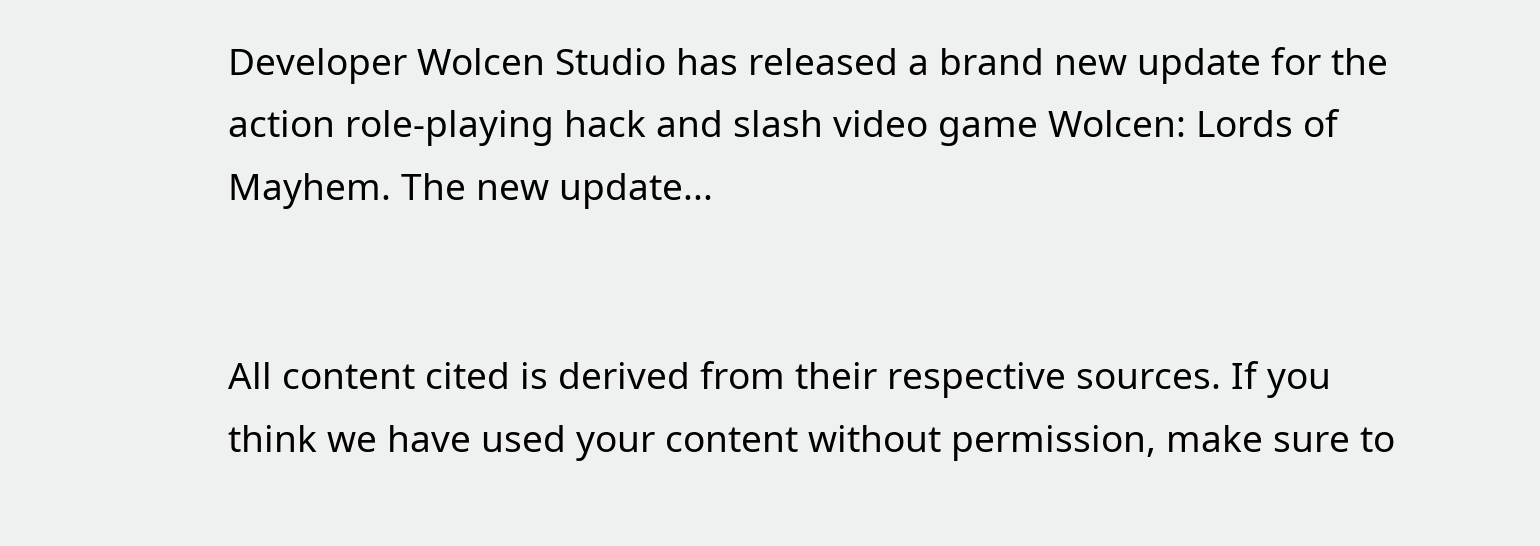Developer Wolcen Studio has released a brand new update for the action role-playing hack and slash video game Wolcen: Lords of Mayhem. The new update...


All content cited is derived from their respective sources. If you think we have used your content without permission, make sure to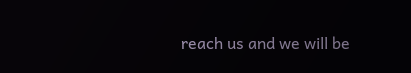reach us and we will be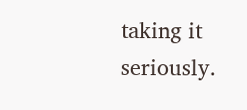taking it seriously.